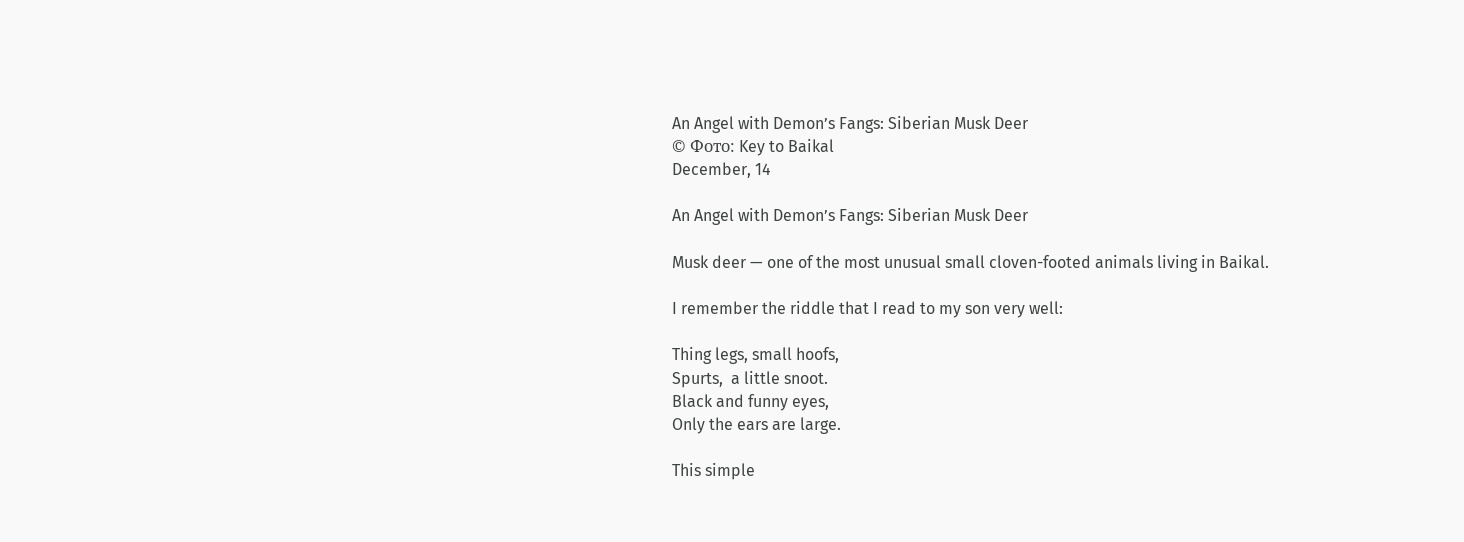An Angel with Demon’s Fangs: Siberian Musk Deer
© Фото: Key to Baikal
December, 14

An Angel with Demon’s Fangs: Siberian Musk Deer

Musk deer — one of the most unusual small cloven-footed animals living in Baikal.

I remember the riddle that I read to my son very well:

Thing legs, small hoofs,
Spurts,  a little snoot.
Black and funny eyes,
Only the ears are large.

This simple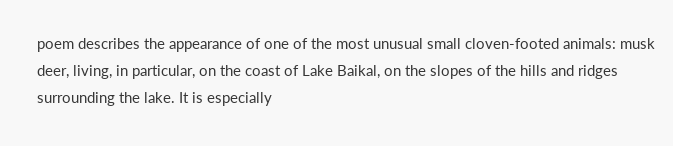poem describes the appearance of one of the most unusual small cloven-footed animals: musk deer, living, in particular, on the coast of Lake Baikal, on the slopes of the hills and ridges surrounding the lake. It is especially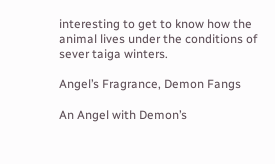interesting to get to know how the animal lives under the conditions of sever taiga winters.

Angel’s Fragrance, Demon Fangs

An Angel with Demon’s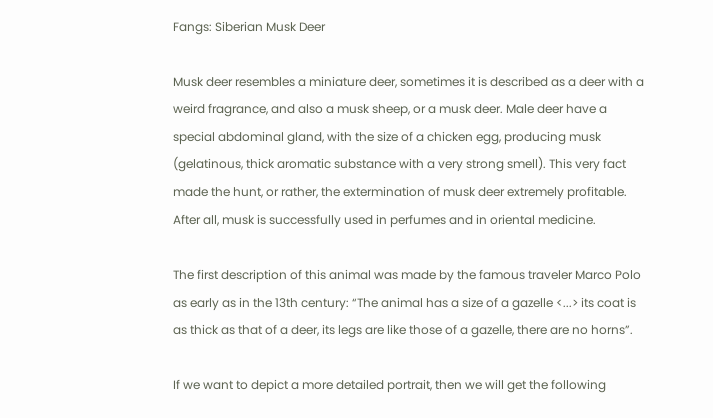Fangs: Siberian Musk Deer

Musk deer resembles a miniature deer, sometimes it is described as a deer with a weird fragrance, and also a musk sheep, or a musk deer. Male deer have a special abdominal gland, with the size of a chicken egg, producing musk (gelatinous, thick aromatic substance with a very strong smell). This very fact made the hunt, or rather, the extermination of musk deer extremely profitable. After all, musk is successfully used in perfumes and in oriental medicine.

The first description of this animal was made by the famous traveler Marco Polo as early as in the 13th century: “The animal has a size of a gazelle <...> its coat is as thick as that of a deer, its legs are like those of a gazelle, there are no horns”.

If we want to depict a more detailed portrait, then we will get the following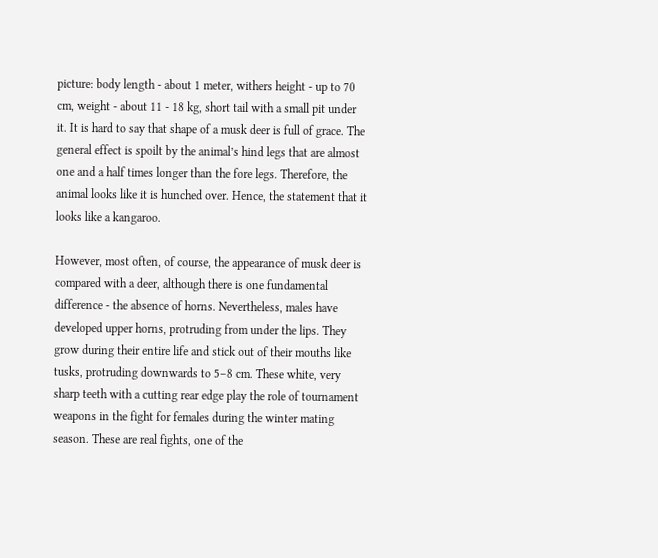picture: body length - about 1 meter, withers height - up to 70 cm, weight - about 11 - 18 kg, short tail with a small pit under it. It is hard to say that shape of a musk deer is full of grace. The general effect is spoilt by the animal’s hind legs that are almost one and a half times longer than the fore legs. Therefore, the animal looks like it is hunched over. Hence, the statement that it looks like a kangaroo.

However, most often, of course, the appearance of musk deer is compared with a deer, although there is one fundamental difference - the absence of horns. Nevertheless, males have developed upper horns, protruding from under the lips. They grow during their entire life and stick out of their mouths like tusks, protruding downwards to 5–8 cm. These white, very sharp teeth with a cutting rear edge play the role of tournament weapons in the fight for females during the winter mating season. These are real fights, one of the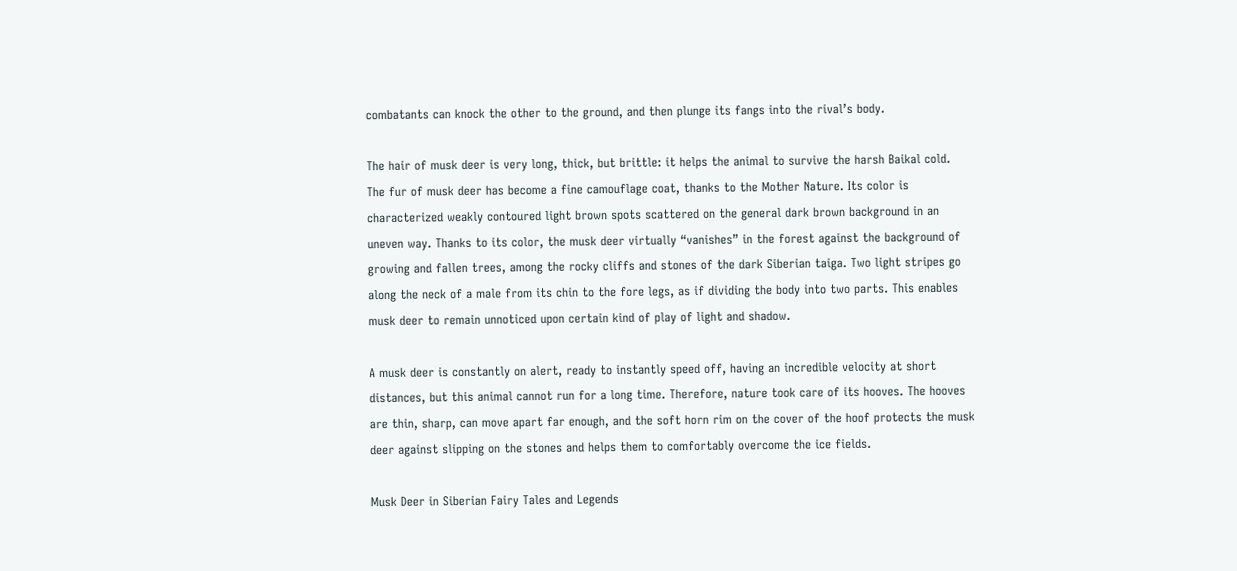combatants can knock the other to the ground, and then plunge its fangs into the rival’s body.

The hair of musk deer is very long, thick, but brittle: it helps the animal to survive the harsh Baikal cold. The fur of musk deer has become a fine camouflage coat, thanks to the Mother Nature. Its color is characterized weakly contoured light brown spots scattered on the general dark brown background in an uneven way. Thanks to its color, the musk deer virtually “vanishes” in the forest against the background of growing and fallen trees, among the rocky cliffs and stones of the dark Siberian taiga. Two light stripes go along the neck of a male from its chin to the fore legs, as if dividing the body into two parts. This enables musk deer to remain unnoticed upon certain kind of play of light and shadow.

A musk deer is constantly on alert, ready to instantly speed off, having an incredible velocity at short distances, but this animal cannot run for a long time. Therefore, nature took care of its hooves. The hooves are thin, sharp, can move apart far enough, and the soft horn rim on the cover of the hoof protects the musk deer against slipping on the stones and helps them to comfortably overcome the ice fields.

Musk Deer in Siberian Fairy Tales and Legends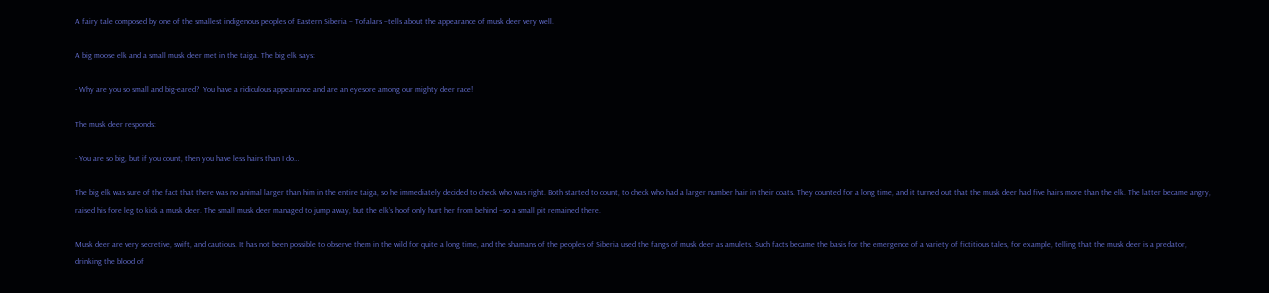A fairy tale composed by one of the smallest indigenous peoples of Eastern Siberia – Tofalars –tells about the appearance of musk deer very well.

A big moose elk and a small musk deer met in the taiga. The big elk says:

- Why are you so small and big-eared?  You have a ridiculous appearance and are an eyesore among our mighty deer race!

The musk deer responds:

- You are so big, but if you count, then you have less hairs than I do…

The big elk was sure of the fact that there was no animal larger than him in the entire taiga, so he immediately decided to check who was right. Both started to count, to check who had a larger number hair in their coats. They counted for a long time, and it turned out that the musk deer had five hairs more than the elk. The latter became angry, raised his fore leg to kick a musk deer. The small musk deer managed to jump away, but the elk’s hoof only hurt her from behind –so a small pit remained there.

Musk deer are very secretive, swift, and cautious. It has not been possible to observe them in the wild for quite a long time, and the shamans of the peoples of Siberia used the fangs of musk deer as amulets. Such facts became the basis for the emergence of a variety of fictitious tales, for example, telling that the musk deer is a predator, drinking the blood of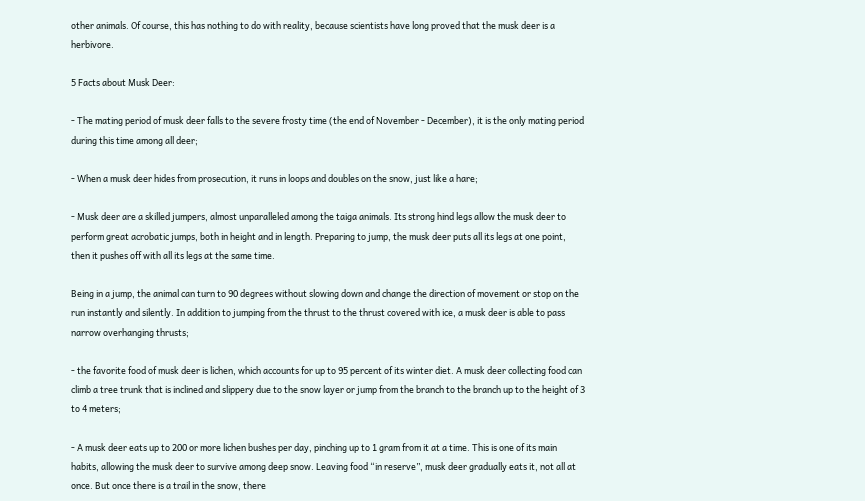other animals. Of course, this has nothing to do with reality, because scientists have long proved that the musk deer is a herbivore.

5 Facts about Musk Deer:

- The mating period of musk deer falls to the severe frosty time (the end of November - December), it is the only mating period during this time among all deer;

- When a musk deer hides from prosecution, it runs in loops and doubles on the snow, just like a hare;

- Musk deer are a skilled jumpers, almost unparalleled among the taiga animals. Its strong hind legs allow the musk deer to perform great acrobatic jumps, both in height and in length. Preparing to jump, the musk deer puts all its legs at one point, then it pushes off with all its legs at the same time.

Being in a jump, the animal can turn to 90 degrees without slowing down and change the direction of movement or stop on the run instantly and silently. In addition to jumping from the thrust to the thrust covered with ice, a musk deer is able to pass narrow overhanging thrusts;

- the favorite food of musk deer is lichen, which accounts for up to 95 percent of its winter diet. A musk deer collecting food can climb a tree trunk that is inclined and slippery due to the snow layer or jump from the branch to the branch up to the height of 3 to 4 meters;

- A musk deer eats up to 200 or more lichen bushes per day, pinching up to 1 gram from it at a time. This is one of its main habits, allowing the musk deer to survive among deep snow. Leaving food “in reserve”, musk deer gradually eats it, not all at once. But once there is a trail in the snow, there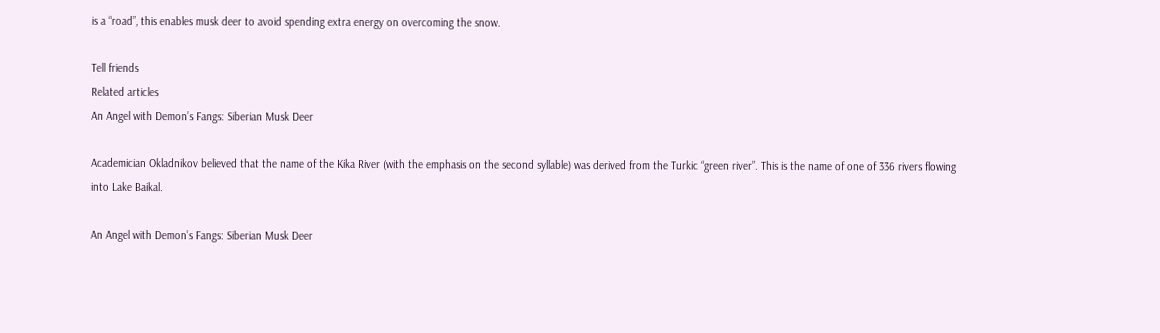is a “road”, this enables musk deer to avoid spending extra energy on overcoming the snow.

Tell friends
Related articles
An Angel with Demon’s Fangs: Siberian Musk Deer

Academician Okladnikov believed that the name of the Kika River (with the emphasis on the second syllable) was derived from the Turkic “green river”. This is the name of one of 336 rivers flowing into Lake Baikal.

An Angel with Demon’s Fangs: Siberian Musk Deer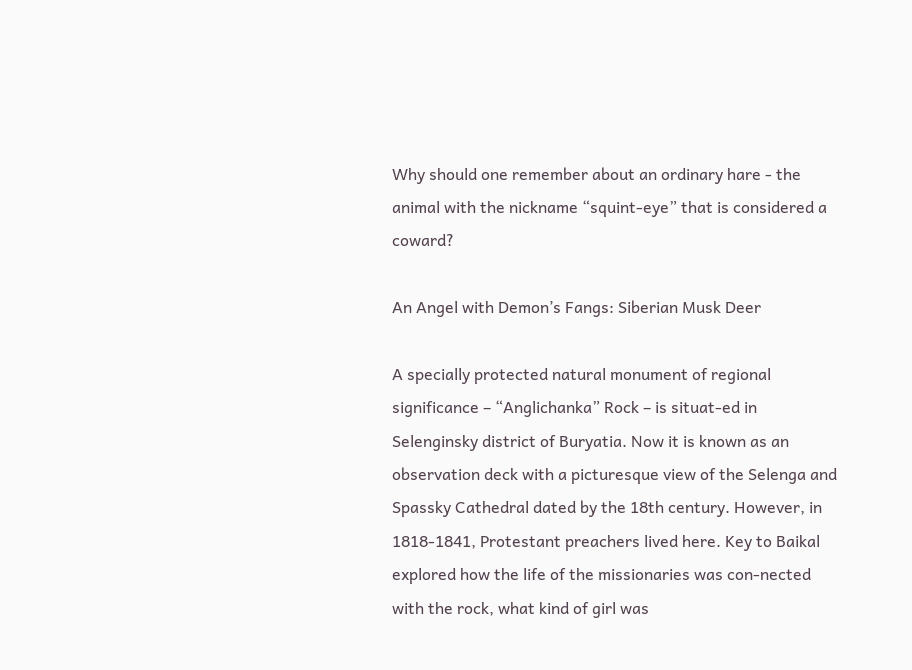Why should one remember about an ordinary hare - the animal with the nickname “squint-eye” that is considered a coward?

An Angel with Demon’s Fangs: Siberian Musk Deer

A specially protected natural monument of regional significance – “Anglichanka” Rock – is situat-ed in Selenginsky district of Buryatia. Now it is known as an observation deck with a picturesque view of the Selenga and Spassky Cathedral dated by the 18th century. However, in 1818-1841, Protestant preachers lived here. Key to Baikal explored how the life of the missionaries was con-nected with the rock, what kind of girl was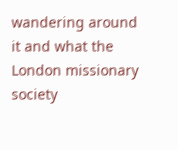wandering around it and what the London missionary society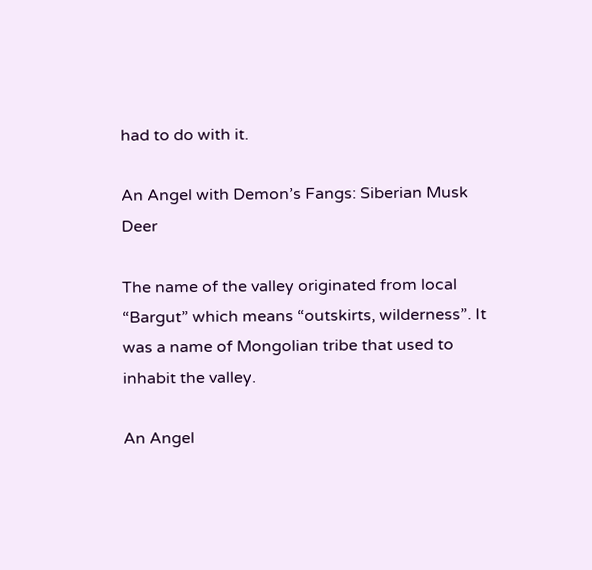had to do with it.

An Angel with Demon’s Fangs: Siberian Musk Deer

The name of the valley originated from local “Bargut” which means “outskirts, wilderness”. It was a name of Mongolian tribe that used to inhabit the valley.

An Angel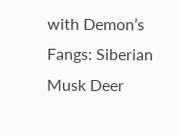with Demon’s Fangs: Siberian Musk Deer